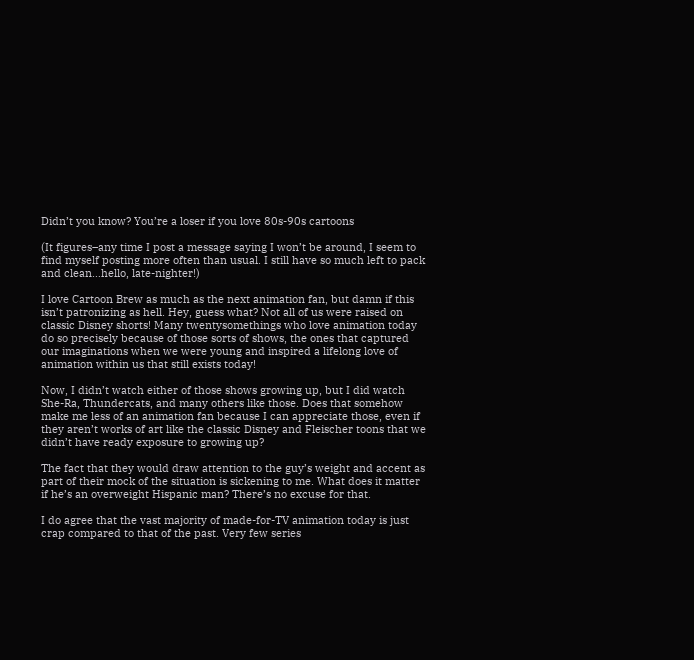Didn’t you know? You’re a loser if you love 80s-90s cartoons

(It figures–any time I post a message saying I won’t be around, I seem to find myself posting more often than usual. I still have so much left to pack and clean…hello, late-nighter!)

I love Cartoon Brew as much as the next animation fan, but damn if this isn’t patronizing as hell. Hey, guess what? Not all of us were raised on classic Disney shorts! Many twentysomethings who love animation today do so precisely because of those sorts of shows, the ones that captured our imaginations when we were young and inspired a lifelong love of animation within us that still exists today!

Now, I didn’t watch either of those shows growing up, but I did watch She-Ra, Thundercats, and many others like those. Does that somehow make me less of an animation fan because I can appreciate those, even if they aren’t works of art like the classic Disney and Fleischer toons that we didn’t have ready exposure to growing up?

The fact that they would draw attention to the guy’s weight and accent as part of their mock of the situation is sickening to me. What does it matter if he’s an overweight Hispanic man? There’s no excuse for that.

I do agree that the vast majority of made-for-TV animation today is just crap compared to that of the past. Very few series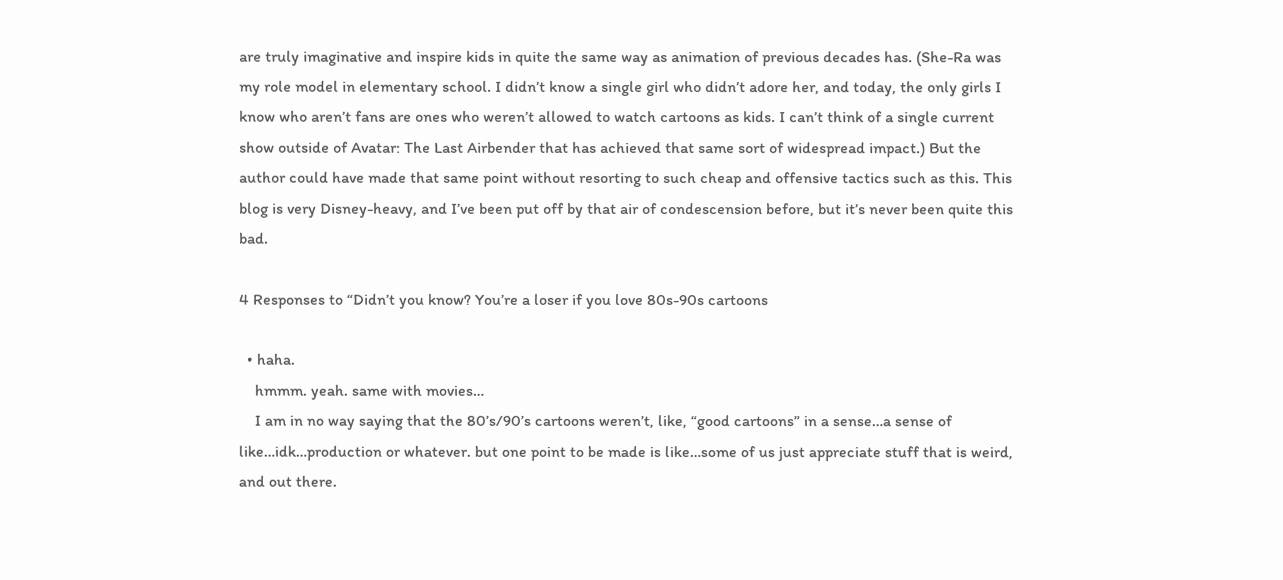are truly imaginative and inspire kids in quite the same way as animation of previous decades has. (She-Ra was my role model in elementary school. I didn’t know a single girl who didn’t adore her, and today, the only girls I know who aren’t fans are ones who weren’t allowed to watch cartoons as kids. I can’t think of a single current show outside of Avatar: The Last Airbender that has achieved that same sort of widespread impact.) But the author could have made that same point without resorting to such cheap and offensive tactics such as this. This blog is very Disney-heavy, and I’ve been put off by that air of condescension before, but it’s never been quite this bad.

4 Responses to “Didn’t you know? You’re a loser if you love 80s-90s cartoons

  • haha.
    hmmm. yeah. same with movies…
    I am in no way saying that the 80’s/90’s cartoons weren’t, like, “good cartoons” in a sense…a sense of like…idk…production or whatever. but one point to be made is like…some of us just appreciate stuff that is weird, and out there.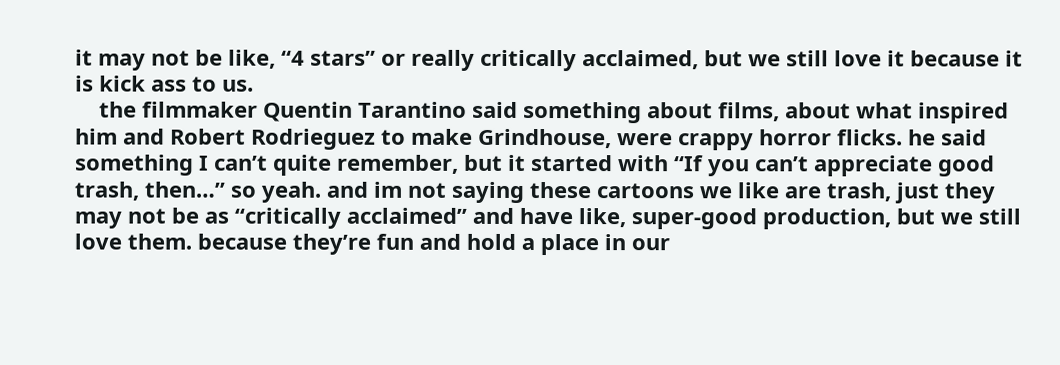it may not be like, “4 stars” or really critically acclaimed, but we still love it because it is kick ass to us.
    the filmmaker Quentin Tarantino said something about films, about what inspired him and Robert Rodrieguez to make Grindhouse, were crappy horror flicks. he said something I can’t quite remember, but it started with “If you can’t appreciate good trash, then…” so yeah. and im not saying these cartoons we like are trash, just they may not be as “critically acclaimed” and have like, super-good production, but we still love them. because they’re fun and hold a place in our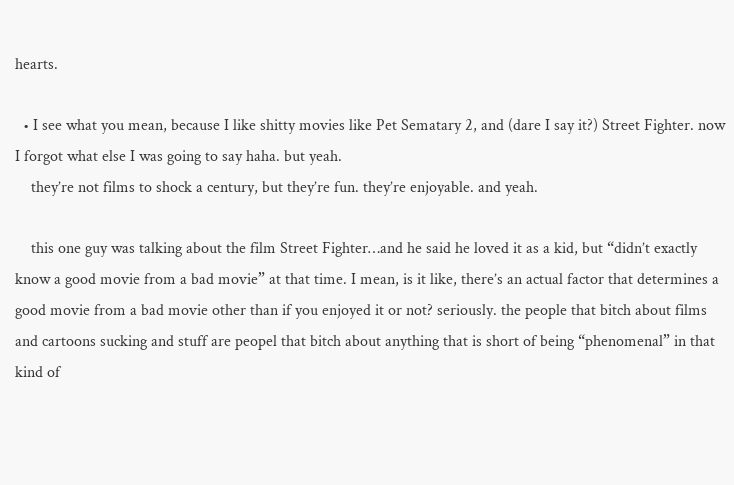hearts.

  • I see what you mean, because I like shitty movies like Pet Sematary 2, and (dare I say it?) Street Fighter. now I forgot what else I was going to say haha. but yeah.
    they’re not films to shock a century, but they’re fun. they’re enjoyable. and yeah.

    this one guy was talking about the film Street Fighter…and he said he loved it as a kid, but “didn’t exactly know a good movie from a bad movie” at that time. I mean, is it like, there’s an actual factor that determines a good movie from a bad movie other than if you enjoyed it or not? seriously. the people that bitch about films and cartoons sucking and stuff are peopel that bitch about anything that is short of being “phenomenal” in that kind of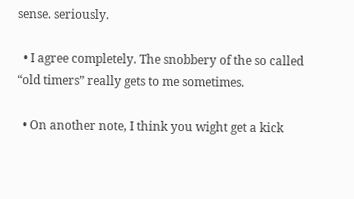sense. seriously.

  • I agree completely. The snobbery of the so called “old timers” really gets to me sometimes.

  • On another note, I think you wight get a kick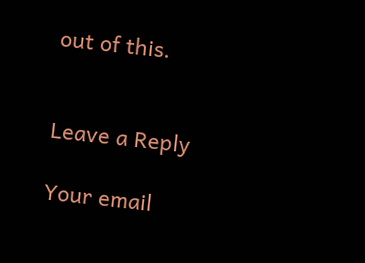out of this.


Leave a Reply

Your email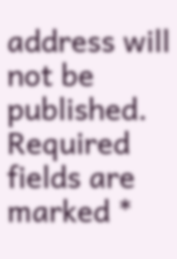address will not be published. Required fields are marked *